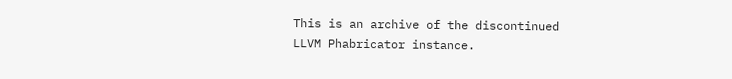This is an archive of the discontinued LLVM Phabricator instance.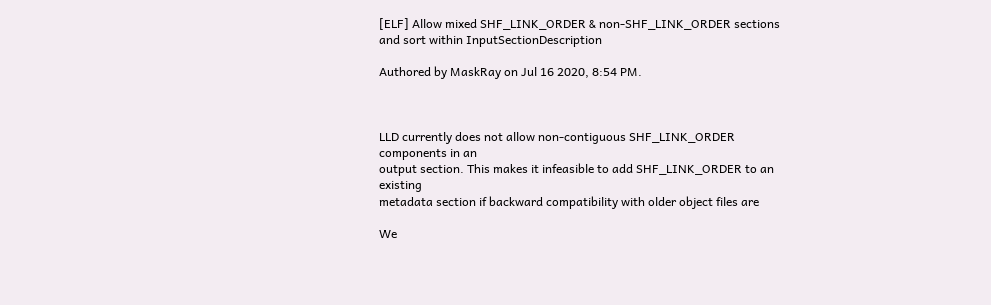[ELF] Allow mixed SHF_LINK_ORDER & non-SHF_LINK_ORDER sections and sort within InputSectionDescription

Authored by MaskRay on Jul 16 2020, 8:54 PM.



LLD currently does not allow non-contiguous SHF_LINK_ORDER components in an
output section. This makes it infeasible to add SHF_LINK_ORDER to an existing
metadata section if backward compatibility with older object files are

We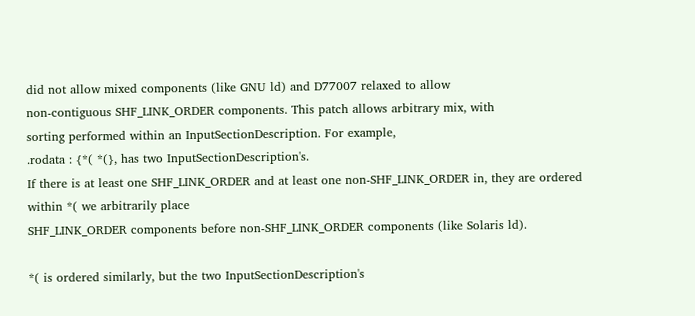did not allow mixed components (like GNU ld) and D77007 relaxed to allow
non-contiguous SHF_LINK_ORDER components. This patch allows arbitrary mix, with
sorting performed within an InputSectionDescription. For example,
.rodata : {*( *(}, has two InputSectionDescription's.
If there is at least one SHF_LINK_ORDER and at least one non-SHF_LINK_ORDER in, they are ordered within *( we arbitrarily place
SHF_LINK_ORDER components before non-SHF_LINK_ORDER components (like Solaris ld).

*( is ordered similarly, but the two InputSectionDescription's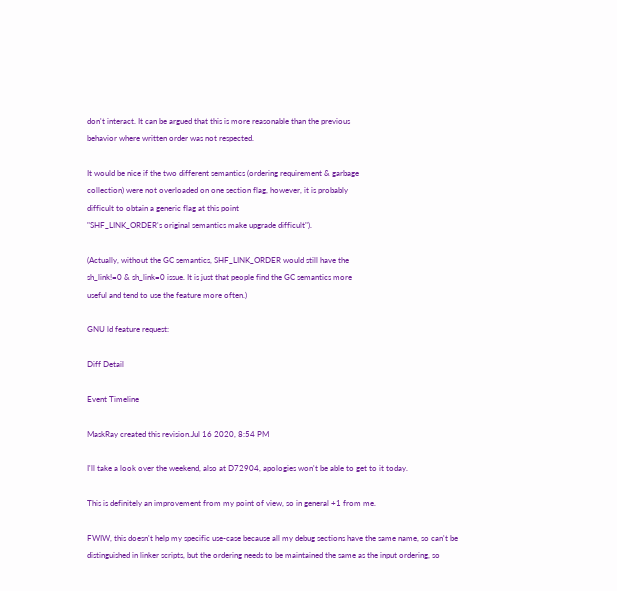don't interact. It can be argued that this is more reasonable than the previous
behavior where written order was not respected.

It would be nice if the two different semantics (ordering requirement & garbage
collection) were not overloaded on one section flag, however, it is probably
difficult to obtain a generic flag at this point
"SHF_LINK_ORDER's original semantics make upgrade difficult").

(Actually, without the GC semantics, SHF_LINK_ORDER would still have the
sh_link!=0 & sh_link=0 issue. It is just that people find the GC semantics more
useful and tend to use the feature more often.)

GNU ld feature request:

Diff Detail

Event Timeline

MaskRay created this revision.Jul 16 2020, 8:54 PM

I'll take a look over the weekend, also at D72904, apologies won't be able to get to it today.

This is definitely an improvement from my point of view, so in general +1 from me.

FWIW, this doesn't help my specific use-case because all my debug sections have the same name, so can't be distinguished in linker scripts, but the ordering needs to be maintained the same as the input ordering, so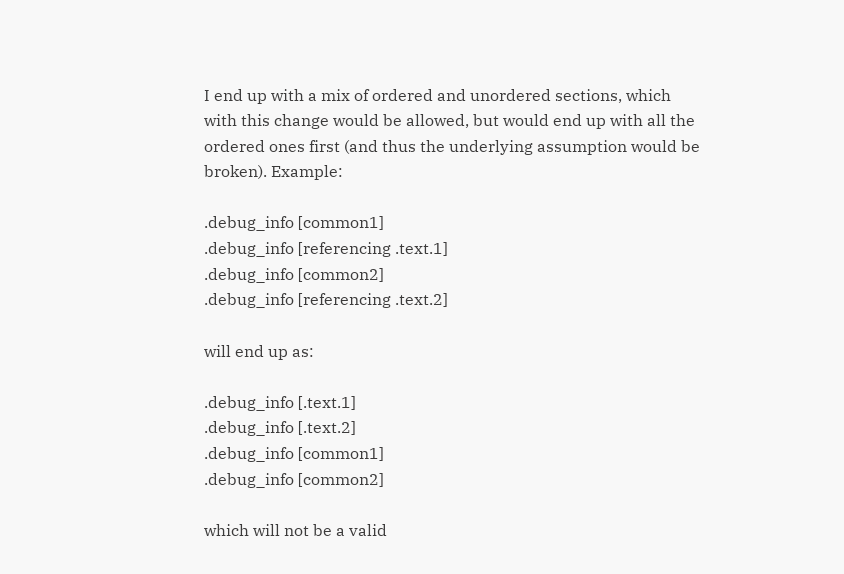I end up with a mix of ordered and unordered sections, which with this change would be allowed, but would end up with all the ordered ones first (and thus the underlying assumption would be broken). Example:

.debug_info [common1]
.debug_info [referencing .text.1]
.debug_info [common2]
.debug_info [referencing .text.2]

will end up as:

.debug_info [.text.1]
.debug_info [.text.2]
.debug_info [common1]
.debug_info [common2]

which will not be a valid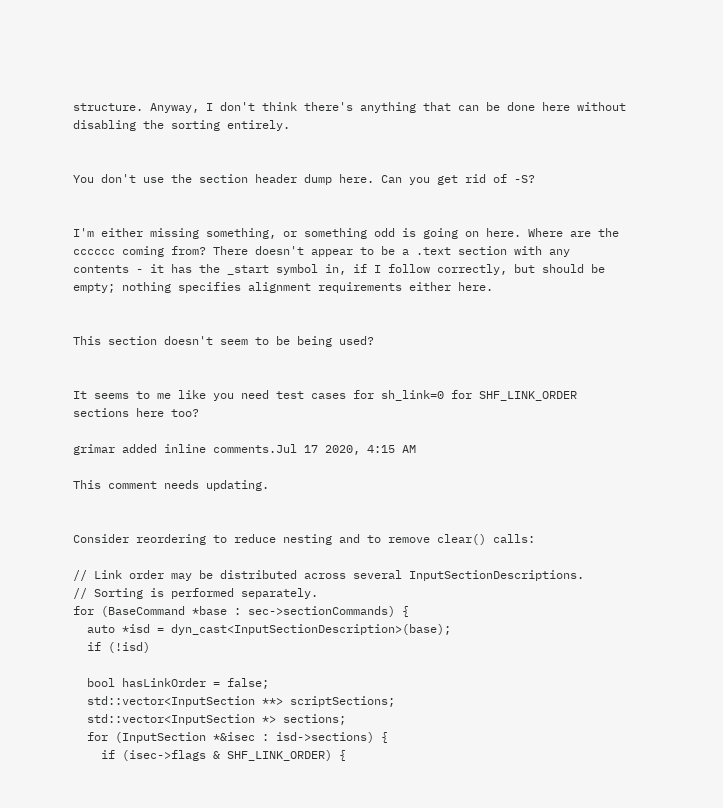structure. Anyway, I don't think there's anything that can be done here without disabling the sorting entirely.


You don't use the section header dump here. Can you get rid of -S?


I'm either missing something, or something odd is going on here. Where are the cccccc coming from? There doesn't appear to be a .text section with any contents - it has the _start symbol in, if I follow correctly, but should be empty; nothing specifies alignment requirements either here.


This section doesn't seem to be being used?


It seems to me like you need test cases for sh_link=0 for SHF_LINK_ORDER sections here too?

grimar added inline comments.Jul 17 2020, 4:15 AM

This comment needs updating.


Consider reordering to reduce nesting and to remove clear() calls:

// Link order may be distributed across several InputSectionDescriptions.
// Sorting is performed separately.
for (BaseCommand *base : sec->sectionCommands) {
  auto *isd = dyn_cast<InputSectionDescription>(base);
  if (!isd)

  bool hasLinkOrder = false;
  std::vector<InputSection **> scriptSections;
  std::vector<InputSection *> sections;
  for (InputSection *&isec : isd->sections) {
    if (isec->flags & SHF_LINK_ORDER) {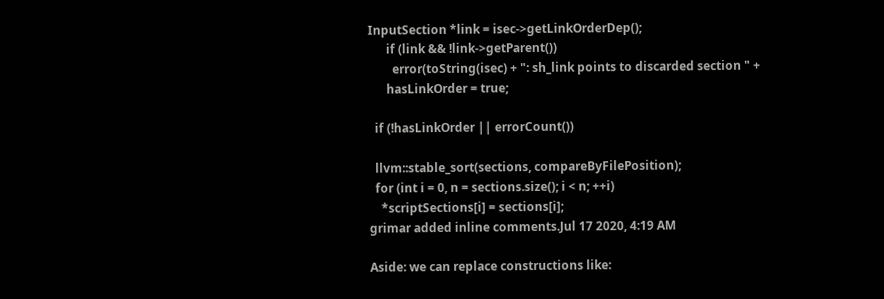InputSection *link = isec->getLinkOrderDep();
      if (link && !link->getParent())
        error(toString(isec) + ": sh_link points to discarded section " +
      hasLinkOrder = true;

  if (!hasLinkOrder || errorCount())

  llvm::stable_sort(sections, compareByFilePosition);
  for (int i = 0, n = sections.size(); i < n; ++i)
    *scriptSections[i] = sections[i];
grimar added inline comments.Jul 17 2020, 4:19 AM

Aside: we can replace constructions like: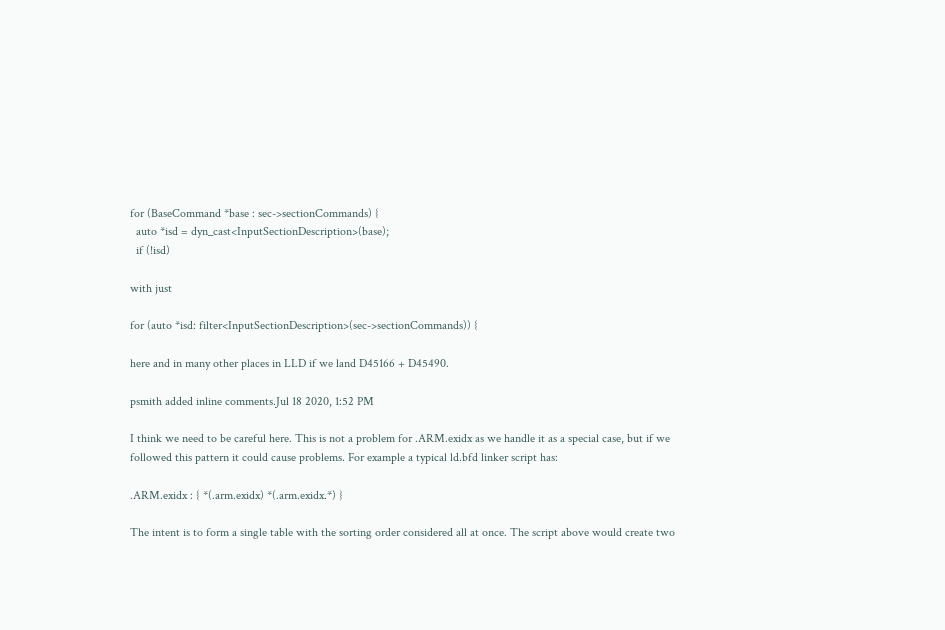for (BaseCommand *base : sec->sectionCommands) {
  auto *isd = dyn_cast<InputSectionDescription>(base);
  if (!isd)

with just

for (auto *isd: filter<InputSectionDescription>(sec->sectionCommands)) {

here and in many other places in LLD if we land D45166 + D45490.

psmith added inline comments.Jul 18 2020, 1:52 PM

I think we need to be careful here. This is not a problem for .ARM.exidx as we handle it as a special case, but if we followed this pattern it could cause problems. For example a typical ld.bfd linker script has:

.ARM.exidx : { *(.arm.exidx) *(.arm.exidx.*) }

The intent is to form a single table with the sorting order considered all at once. The script above would create two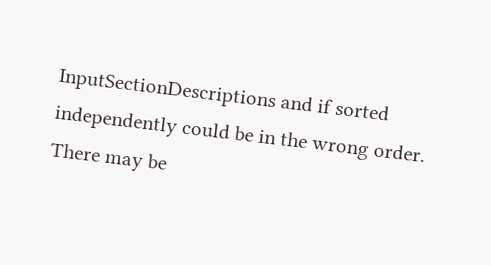InputSectionDescriptions and if sorted independently could be in the wrong order. There may be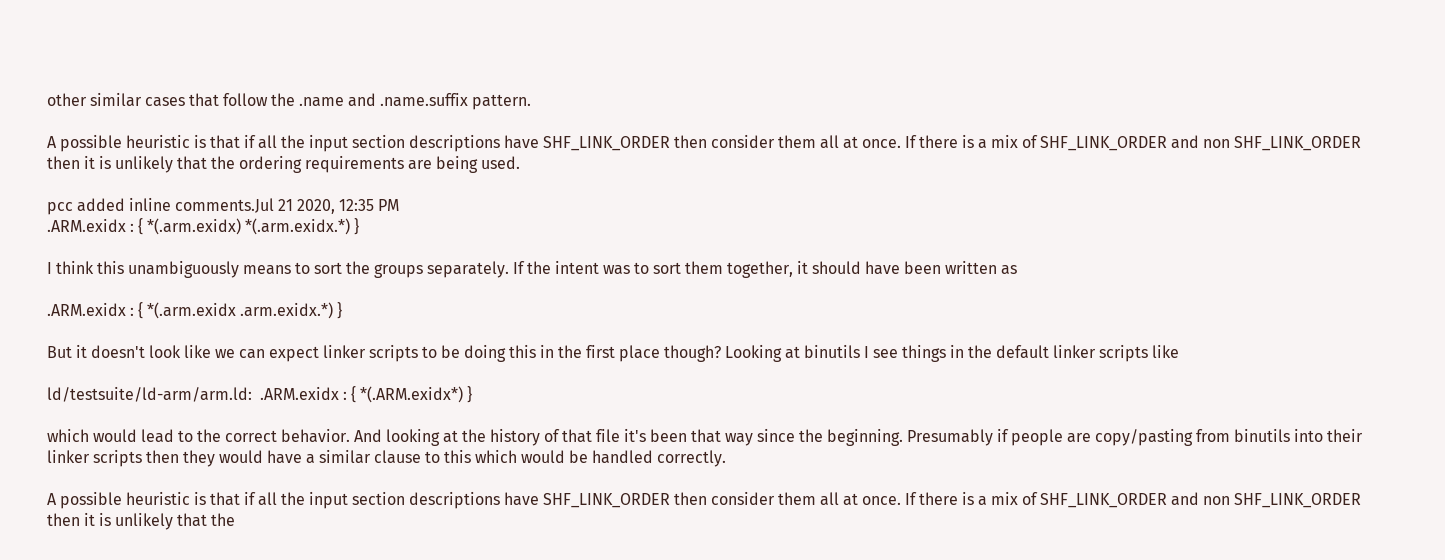other similar cases that follow the .name and .name.suffix pattern.

A possible heuristic is that if all the input section descriptions have SHF_LINK_ORDER then consider them all at once. If there is a mix of SHF_LINK_ORDER and non SHF_LINK_ORDER then it is unlikely that the ordering requirements are being used.

pcc added inline comments.Jul 21 2020, 12:35 PM
.ARM.exidx : { *(.arm.exidx) *(.arm.exidx.*) }

I think this unambiguously means to sort the groups separately. If the intent was to sort them together, it should have been written as

.ARM.exidx : { *(.arm.exidx .arm.exidx.*) }

But it doesn't look like we can expect linker scripts to be doing this in the first place though? Looking at binutils I see things in the default linker scripts like

ld/testsuite/ld-arm/arm.ld:  .ARM.exidx : { *(.ARM.exidx*) }

which would lead to the correct behavior. And looking at the history of that file it's been that way since the beginning. Presumably if people are copy/pasting from binutils into their linker scripts then they would have a similar clause to this which would be handled correctly.

A possible heuristic is that if all the input section descriptions have SHF_LINK_ORDER then consider them all at once. If there is a mix of SHF_LINK_ORDER and non SHF_LINK_ORDER then it is unlikely that the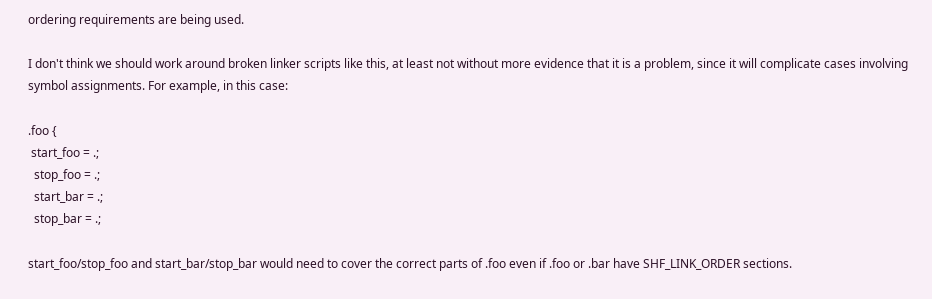ordering requirements are being used.

I don't think we should work around broken linker scripts like this, at least not without more evidence that it is a problem, since it will complicate cases involving symbol assignments. For example, in this case:

.foo {
 start_foo = .;
  stop_foo = .;
  start_bar = .;
  stop_bar = .;

start_foo/stop_foo and start_bar/stop_bar would need to cover the correct parts of .foo even if .foo or .bar have SHF_LINK_ORDER sections.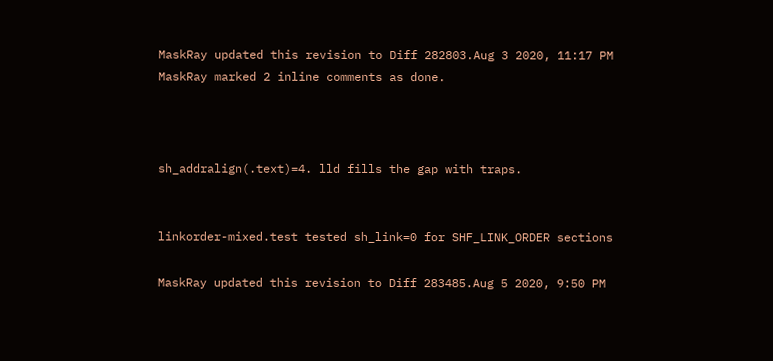MaskRay updated this revision to Diff 282803.Aug 3 2020, 11:17 PM
MaskRay marked 2 inline comments as done.



sh_addralign(.text)=4. lld fills the gap with traps.


linkorder-mixed.test tested sh_link=0 for SHF_LINK_ORDER sections

MaskRay updated this revision to Diff 283485.Aug 5 2020, 9:50 PM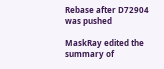Rebase after D72904 was pushed

MaskRay edited the summary of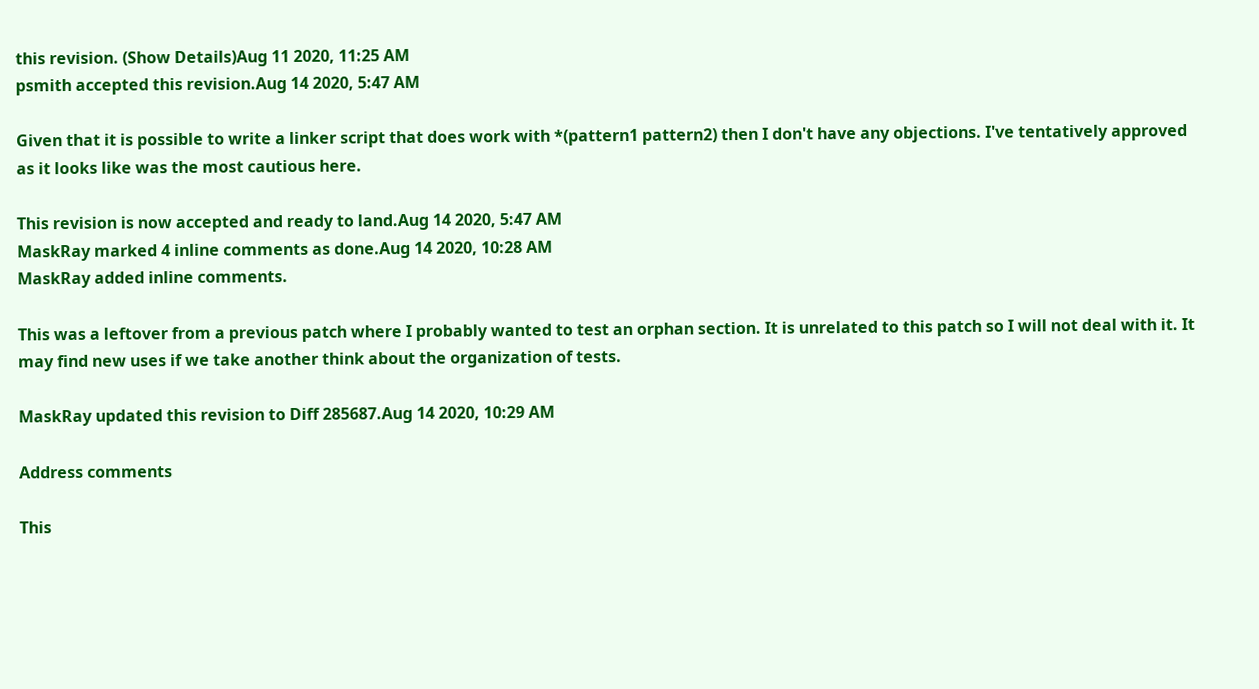this revision. (Show Details)Aug 11 2020, 11:25 AM
psmith accepted this revision.Aug 14 2020, 5:47 AM

Given that it is possible to write a linker script that does work with *(pattern1 pattern2) then I don't have any objections. I've tentatively approved as it looks like was the most cautious here.

This revision is now accepted and ready to land.Aug 14 2020, 5:47 AM
MaskRay marked 4 inline comments as done.Aug 14 2020, 10:28 AM
MaskRay added inline comments.

This was a leftover from a previous patch where I probably wanted to test an orphan section. It is unrelated to this patch so I will not deal with it. It may find new uses if we take another think about the organization of tests.

MaskRay updated this revision to Diff 285687.Aug 14 2020, 10:29 AM

Address comments

This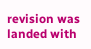revision was landed with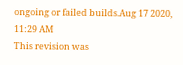ongoing or failed builds.Aug 17 2020, 11:29 AM
This revision was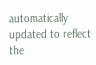automatically updated to reflect the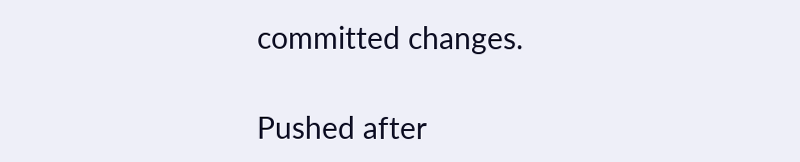committed changes.

Pushed after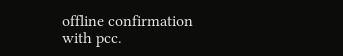offline confirmation with pcc.